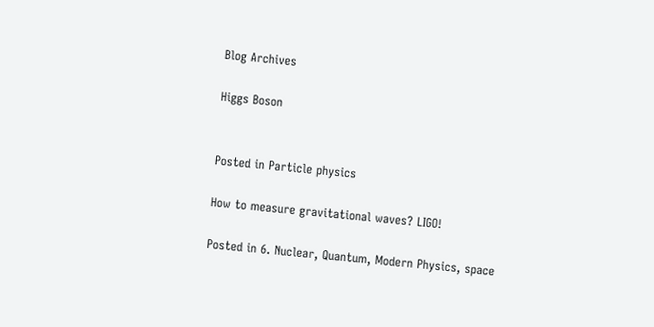Blog Archives

Higgs Boson


Posted in Particle physics

How to measure gravitational waves? LIGO!

Posted in 6. Nuclear, Quantum, Modern Physics, space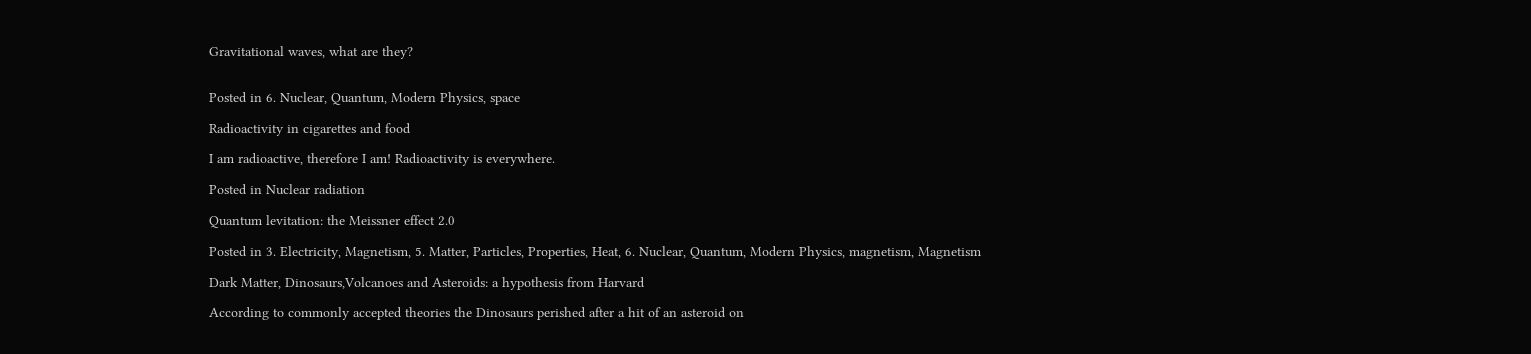Gravitational waves, what are they?


Posted in 6. Nuclear, Quantum, Modern Physics, space

Radioactivity in cigarettes and food

I am radioactive, therefore I am! Radioactivity is everywhere.

Posted in Nuclear radiation

Quantum levitation: the Meissner effect 2.0

Posted in 3. Electricity, Magnetism, 5. Matter, Particles, Properties, Heat, 6. Nuclear, Quantum, Modern Physics, magnetism, Magnetism

Dark Matter, Dinosaurs,Volcanoes and Asteroids: a hypothesis from Harvard

According to commonly accepted theories the Dinosaurs perished after a hit of an asteroid on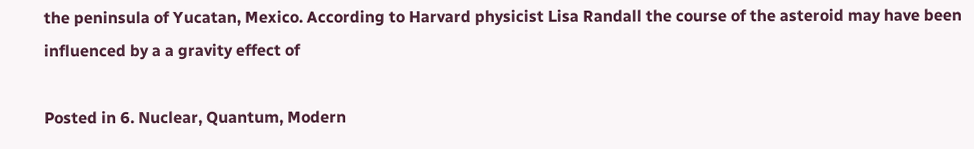the peninsula of Yucatan, Mexico. According to Harvard physicist Lisa Randall the course of the asteroid may have been influenced by a a gravity effect of

Posted in 6. Nuclear, Quantum, Modern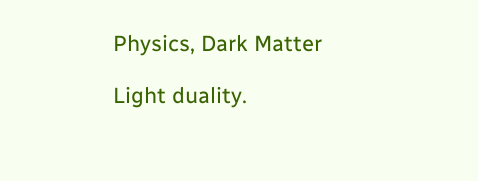Physics, Dark Matter

Light duality.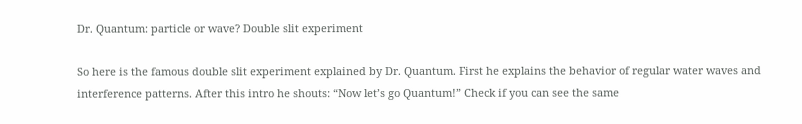Dr. Quantum: particle or wave? Double slit experiment

So here is the famous double slit experiment explained by Dr. Quantum. First he explains the behavior of regular water waves and interference patterns. After this intro he shouts: “Now let’s go Quantum!” Check if you can see the same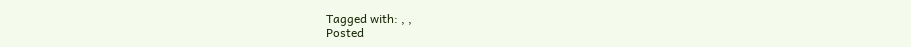Tagged with: , ,
Posted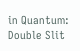in Quantum: Double Slit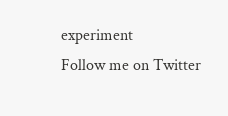experiment
Follow me on Twitter